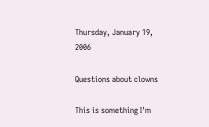Thursday, January 19, 2006

Questions about clowns

This is something I'm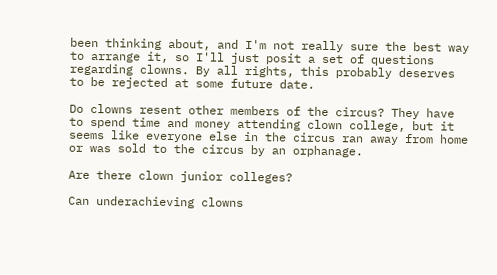been thinking about, and I'm not really sure the best way to arrange it, so I'll just posit a set of questions regarding clowns. By all rights, this probably deserves to be rejected at some future date.

Do clowns resent other members of the circus? They have to spend time and money attending clown college, but it seems like everyone else in the circus ran away from home or was sold to the circus by an orphanage.

Are there clown junior colleges?

Can underachieving clowns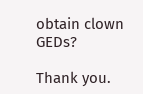obtain clown GEDs?

Thank you.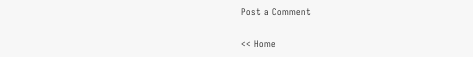Post a Comment

<< Home